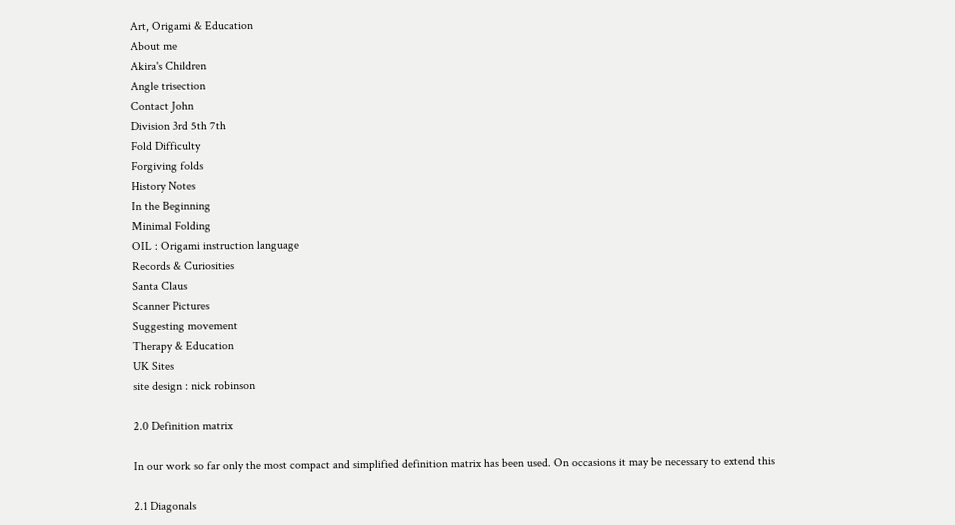Art, Origami & Education
About me
Akira's Children
Angle trisection
Contact John
Division 3rd 5th 7th
Fold Difficulty
Forgiving folds
History Notes
In the Beginning
Minimal Folding
OIL : Origami instruction language
Records & Curiosities
Santa Claus
Scanner Pictures
Suggesting movement
Therapy & Education
UK Sites
site design : nick robinson

2.0 Definition matrix

In our work so far only the most compact and simplified definition matrix has been used. On occasions it may be necessary to extend this

2.1 Diagonals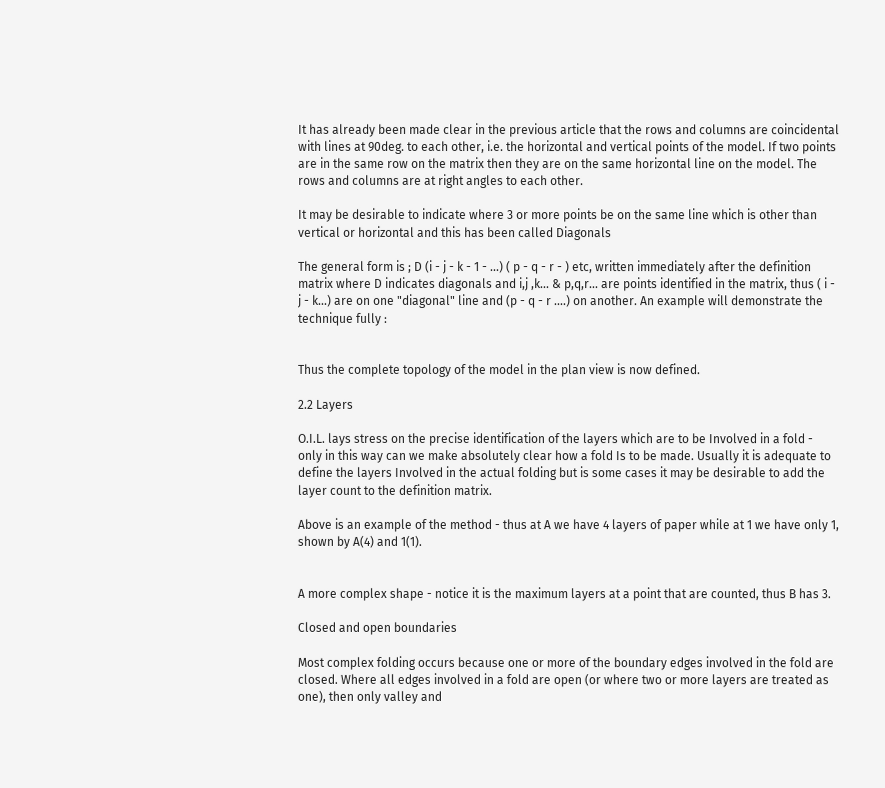It has already been made clear in the previous article that the rows and columns are coincidental with lines at 90deg. to each other, i.e. the horizontal and vertical points of the model. If two points are in the same row on the matrix then they are on the same horizontal line on the model. The rows and columns are at right angles to each other.

It may be desirable to indicate where 3 or more points be on the same line which is other than vertical or horizontal and this has been called Diagonals

The general form is ; D (i - j - k - 1 - ...) ( p - q - r - ) etc, written immediately after the definition matrix where D indicates diagonals and i,j ,k... & p,q,r... are points identified in the matrix, thus ( i - j - k...) are on one "diagonal" line and (p - q - r ....) on another. An example will demonstrate the technique fully :


Thus the complete topology of the model in the plan view is now defined.

2.2 Layers

O.I.L. lays stress on the precise identification of the layers which are to be Involved in a fold - only in this way can we make absolutely clear how a fold Is to be made. Usually it is adequate to define the layers Involved in the actual folding but is some cases it may be desirable to add the layer count to the definition matrix.

Above is an example of the method - thus at A we have 4 layers of paper while at 1 we have only 1, shown by A(4) and 1(1).


A more complex shape - notice it is the maximum layers at a point that are counted, thus B has 3.

Closed and open boundaries

Most complex folding occurs because one or more of the boundary edges involved in the fold are closed. Where all edges involved in a fold are open (or where two or more layers are treated as one), then only valley and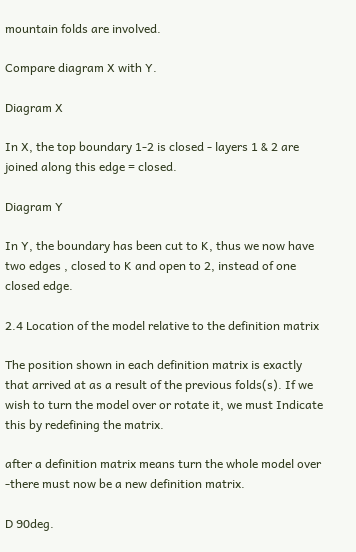mountain folds are involved.

Compare diagram X with Y.

Diagram X

In X, the top boundary 1-2 is closed - layers 1 & 2 are joined along this edge = closed.

Diagram Y

In Y, the boundary has been cut to K, thus we now have two edges , closed to K and open to 2, instead of one closed edge.

2.4 Location of the model relative to the definition matrix

The position shown in each definition matrix is exactly that arrived at as a result of the previous folds(s). If we wish to turn the model over or rotate it, we must Indicate this by redefining the matrix.

after a definition matrix means turn the whole model over -there must now be a new definition matrix.

D 90deg.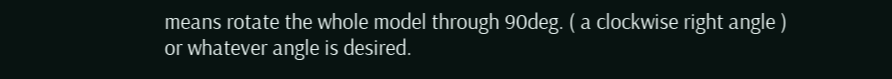means rotate the whole model through 90deg. ( a clockwise right angle ) or whatever angle is desired.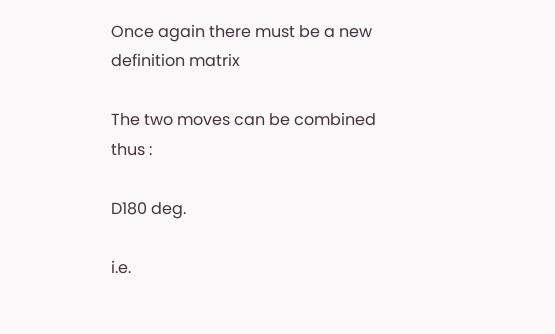Once again there must be a new definition matrix

The two moves can be combined thus :

D180 deg.

i.e.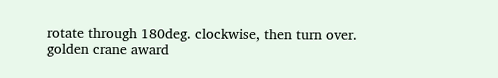rotate through 180deg. clockwise, then turn over.
golden crane award